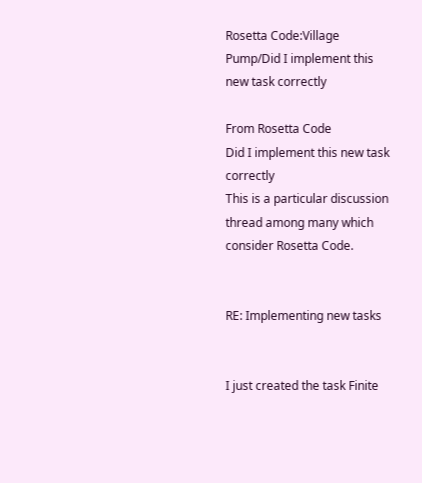Rosetta Code:Village Pump/Did I implement this new task correctly

From Rosetta Code
Did I implement this new task correctly
This is a particular discussion thread among many which consider Rosetta Code.


RE: Implementing new tasks


I just created the task Finite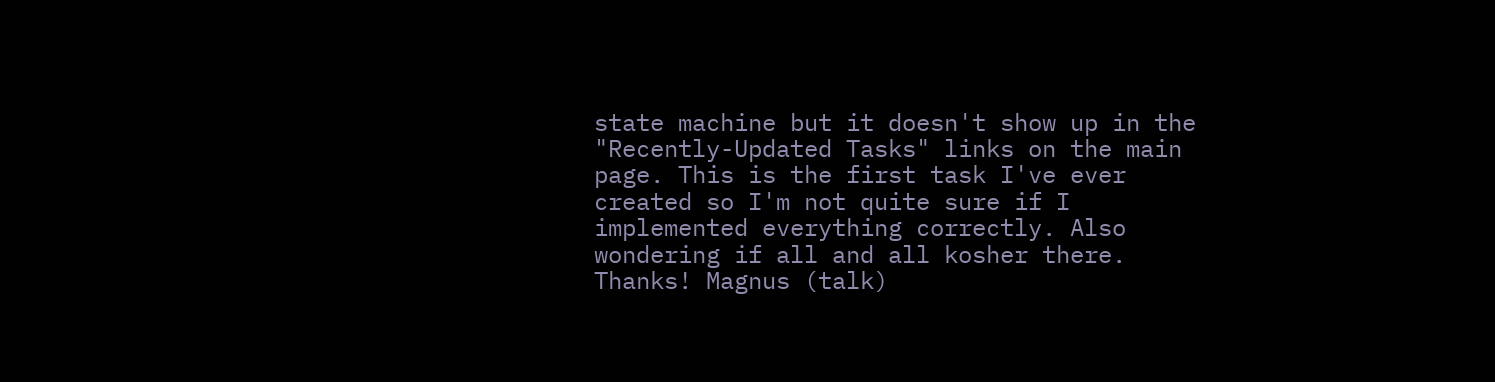state machine but it doesn't show up in the "Recently-Updated Tasks" links on the main page. This is the first task I've ever created so I'm not quite sure if I implemented everything correctly. Also wondering if all and all kosher there. Thanks! Magnus (talk)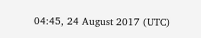04:45, 24 August 2017 (UTC)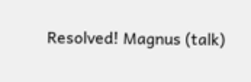Resolved! Magnus (talk)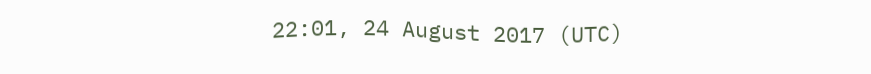22:01, 24 August 2017 (UTC)